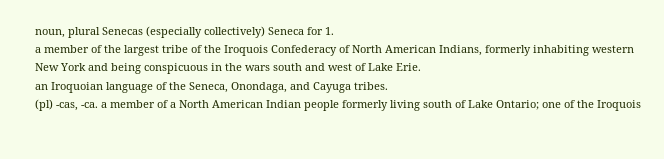noun, plural Senecas (especially collectively) Seneca for 1.
a member of the largest tribe of the Iroquois Confederacy of North American Indians, formerly inhabiting western New York and being conspicuous in the wars south and west of Lake Erie.
an Iroquoian language of the Seneca, Onondaga, and Cayuga tribes.
(pl) -cas, -ca. a member of a North American Indian people formerly living south of Lake Ontario; one of the Iroquois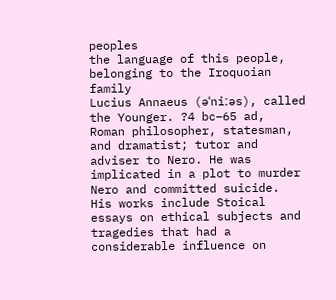peoples
the language of this people, belonging to the Iroquoian family
Lucius Annaeus (əˈniːəs), called the Younger. ?4 bc–65 ad, Roman philosopher, statesman, and dramatist; tutor and adviser to Nero. He was implicated in a plot to murder Nero and committed suicide. His works include Stoical essays on ethical subjects and tragedies that had a considerable influence on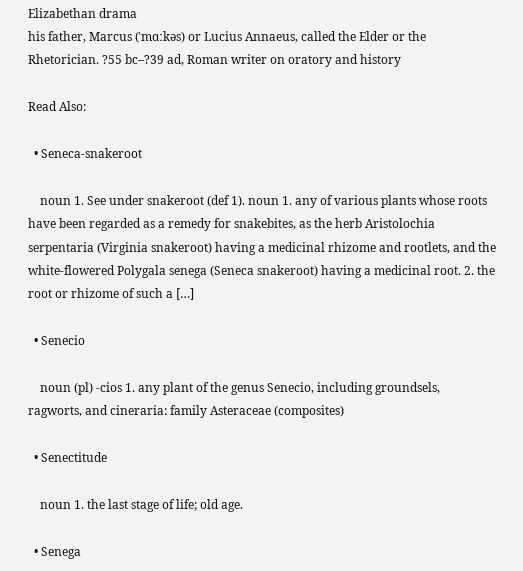Elizabethan drama
his father, Marcus (ˈmɑːkəs) or Lucius Annaeus, called the Elder or the Rhetorician. ?55 bc–?39 ad, Roman writer on oratory and history

Read Also:

  • Seneca-snakeroot

    noun 1. See under snakeroot (def 1). noun 1. any of various plants whose roots have been regarded as a remedy for snakebites, as the herb Aristolochia serpentaria (Virginia snakeroot) having a medicinal rhizome and rootlets, and the white-flowered Polygala senega (Seneca snakeroot) having a medicinal root. 2. the root or rhizome of such a […]

  • Senecio

    noun (pl) -cios 1. any plant of the genus Senecio, including groundsels, ragworts, and cineraria: family Asteraceae (composites)

  • Senectitude

    noun 1. the last stage of life; old age.

  • Senega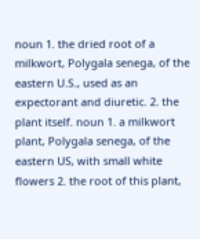noun 1. the dried root of a milkwort, Polygala senega, of the eastern U.S., used as an expectorant and diuretic. 2. the plant itself. noun 1. a milkwort plant, Polygala senega, of the eastern US, with small white flowers 2. the root of this plant,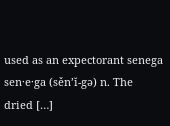used as an expectorant senega sen·e·ga (sěn’ĭ-gə) n. The dried […]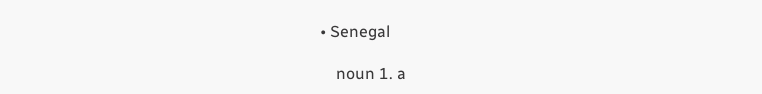• Senegal

    noun 1. a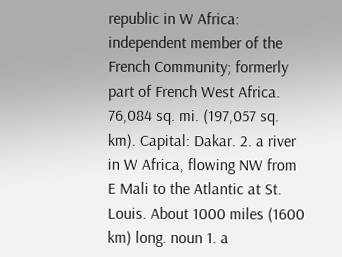republic in W Africa: independent member of the French Community; formerly part of French West Africa. 76,084 sq. mi. (197,057 sq. km). Capital: Dakar. 2. a river in W Africa, flowing NW from E Mali to the Atlantic at St. Louis. About 1000 miles (1600 km) long. noun 1. a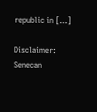republic in […]

Disclaimer: Senecan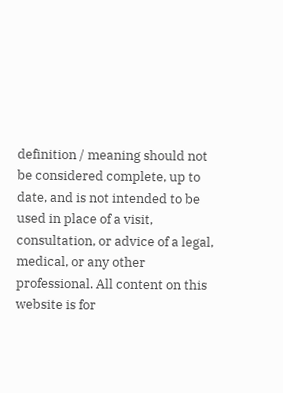definition / meaning should not be considered complete, up to date, and is not intended to be used in place of a visit, consultation, or advice of a legal, medical, or any other professional. All content on this website is for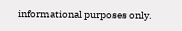informational purposes only.